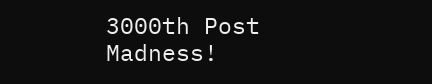3000th Post Madness!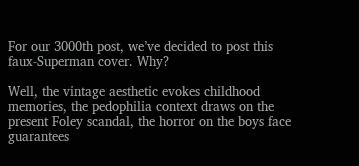For our 3000th post, we’ve decided to post this faux-Superman cover. Why?

Well, the vintage aesthetic evokes childhood memories, the pedophilia context draws on the present Foley scandal, the horror on the boys face guarantees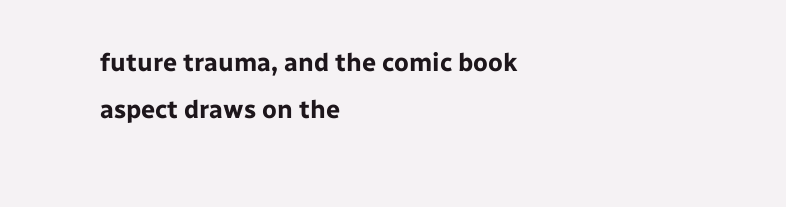future trauma, and the comic book aspect draws on the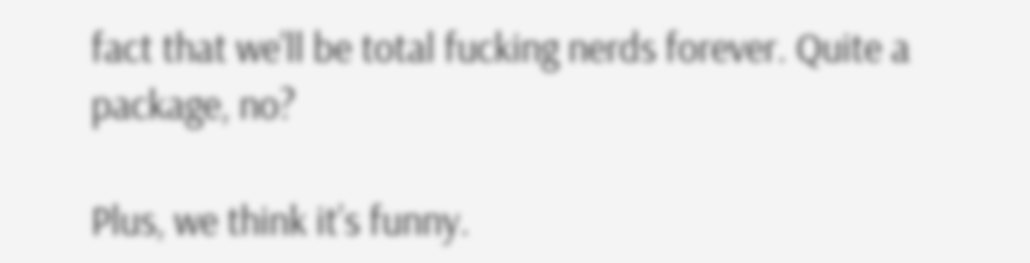fact that we’ll be total fucking nerds forever. Quite a package, no?

Plus, we think it’s funny.